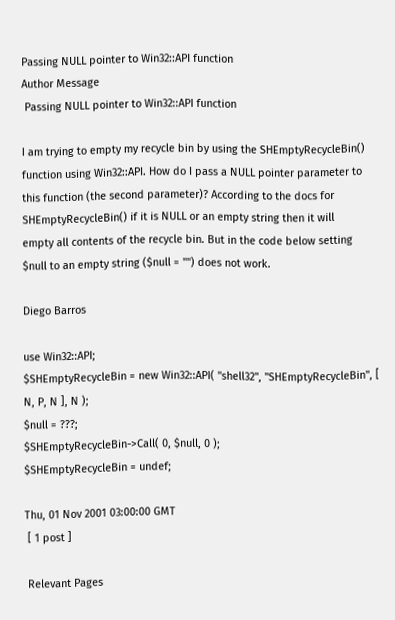Passing NULL pointer to Win32::API function
Author Message
 Passing NULL pointer to Win32::API function

I am trying to empty my recycle bin by using the SHEmptyRecycleBin()
function using Win32::API. How do I pass a NULL pointer parameter to
this function (the second parameter)? According to the docs for
SHEmptyRecycleBin() if it is NULL or an empty string then it will
empty all contents of the recycle bin. But in the code below setting
$null to an empty string ($null = "") does not work.

Diego Barros

use Win32::API;
$SHEmptyRecycleBin = new Win32::API( "shell32", "SHEmptyRecycleBin", [
N, P, N ], N );
$null = ???;
$SHEmptyRecycleBin->Call( 0, $null, 0 );
$SHEmptyRecycleBin = undef;

Thu, 01 Nov 2001 03:00:00 GMT
 [ 1 post ]

 Relevant Pages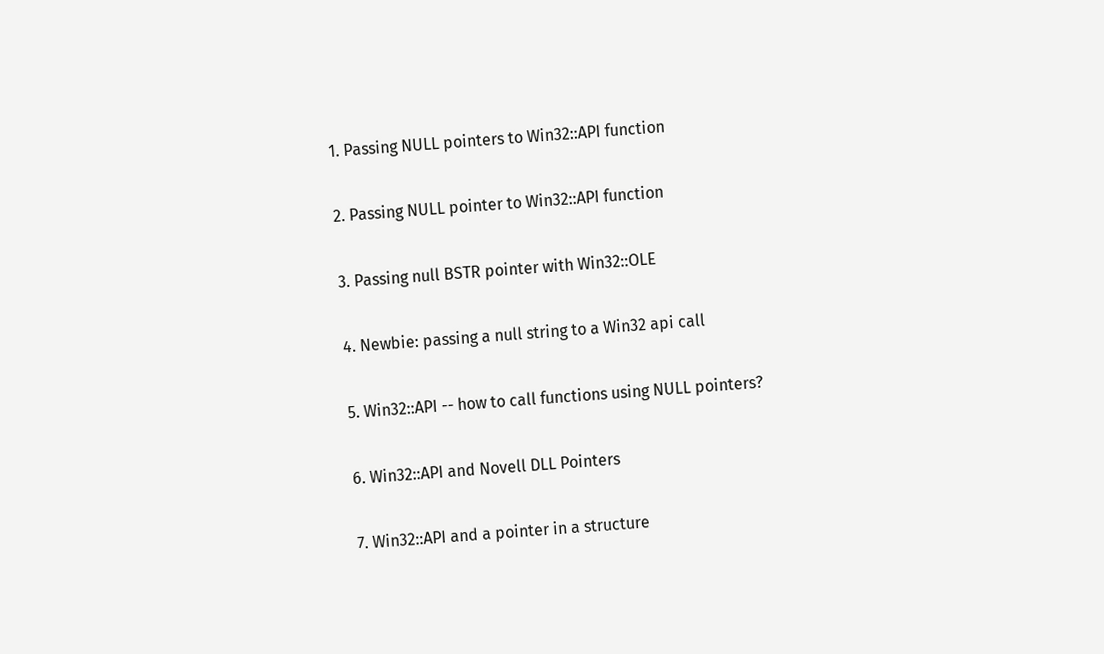1. Passing NULL pointers to Win32::API function

2. Passing NULL pointer to Win32::API function

3. Passing null BSTR pointer with Win32::OLE

4. Newbie: passing a null string to a Win32 api call

5. Win32::API -- how to call functions using NULL pointers?

6. Win32::API and Novell DLL Pointers

7. Win32::API and a pointer in a structure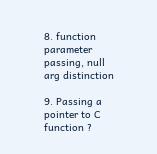8. function parameter passing, null arg distinction

9. Passing a pointer to C function ?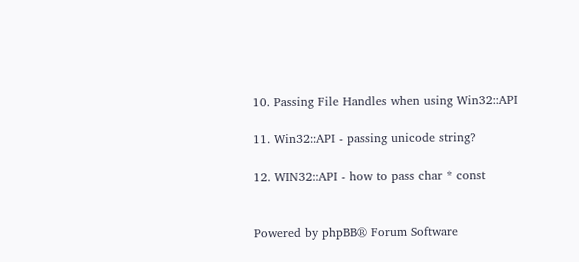10. Passing File Handles when using Win32::API

11. Win32::API - passing unicode string?

12. WIN32::API - how to pass char * const


Powered by phpBB® Forum Software